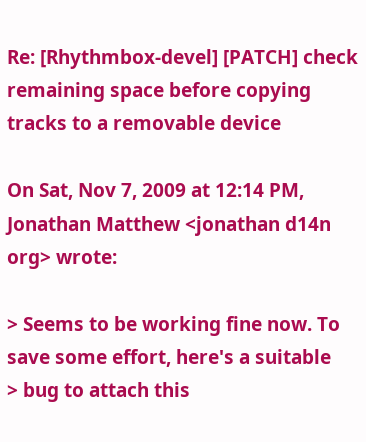Re: [Rhythmbox-devel] [PATCH] check remaining space before copying tracks to a removable device

On Sat, Nov 7, 2009 at 12:14 PM, Jonathan Matthew <jonathan d14n org> wrote:

> Seems to be working fine now. To save some effort, here's a suitable
> bug to attach this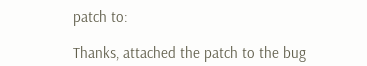patch to:

Thanks, attached the patch to the bug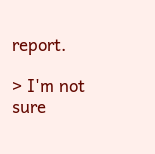report.

> I'm not sure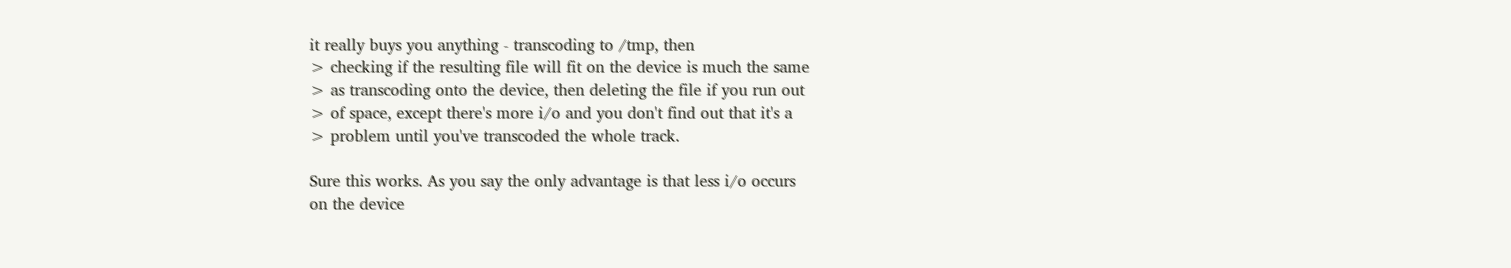it really buys you anything - transcoding to /tmp, then
> checking if the resulting file will fit on the device is much the same
> as transcoding onto the device, then deleting the file if you run out
> of space, except there's more i/o and you don't find out that it's a
> problem until you've transcoded the whole track.

Sure this works. As you say the only advantage is that less i/o occurs
on the device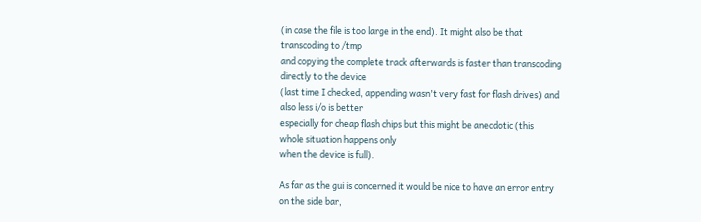(in case the file is too large in the end). It might also be that
transcoding to /tmp
and copying the complete track afterwards is faster than transcoding
directly to the device
(last time I checked, appending wasn't very fast for flash drives) and
also less i/o is better
especially for cheap flash chips but this might be anecdotic (this
whole situation happens only
when the device is full).

As far as the gui is concerned it would be nice to have an error entry
on the side bar,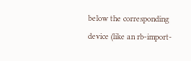below the corresponding
device (like an rb-import-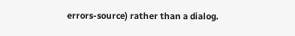errors-source) rather than a dialog.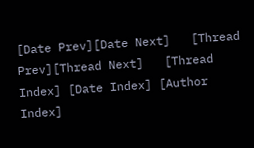[Date Prev][Date Next]   [Thread Prev][Thread Next]   [Thread Index] [Date Index] [Author Index]